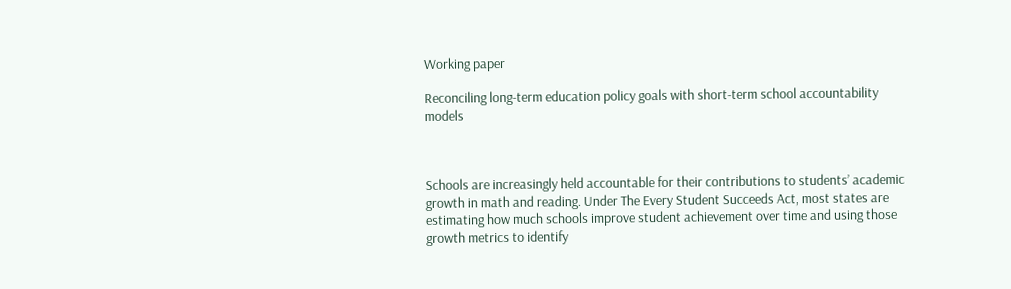Working paper

Reconciling long-term education policy goals with short-term school accountability models



Schools are increasingly held accountable for their contributions to students’ academic growth in math and reading. Under The Every Student Succeeds Act, most states are estimating how much schools improve student achievement over time and using those growth metrics to identify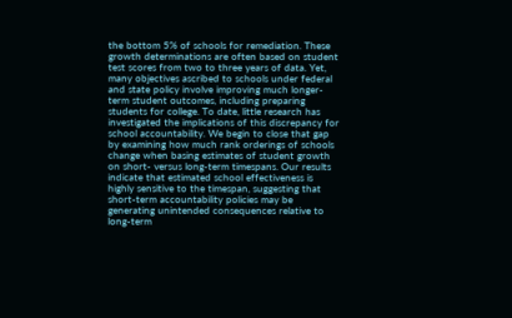the bottom 5% of schools for remediation. These growth determinations are often based on student test scores from two to three years of data. Yet, many objectives ascribed to schools under federal and state policy involve improving much longer-term student outcomes, including preparing students for college. To date, little research has investigated the implications of this discrepancy for school accountability. We begin to close that gap by examining how much rank orderings of schools change when basing estimates of student growth on short- versus long-term timespans. Our results indicate that estimated school effectiveness is highly sensitive to the timespan, suggesting that short-term accountability policies may be generating unintended consequences relative to long-term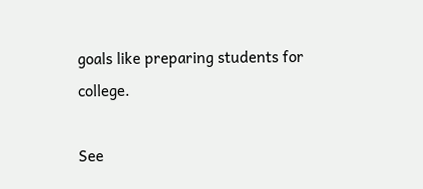goals like preparing students for college.

See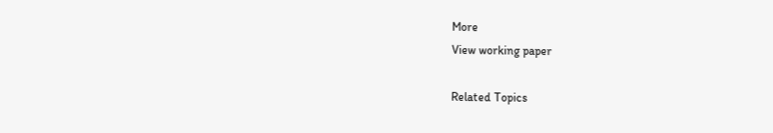More
View working paper

Related Topics